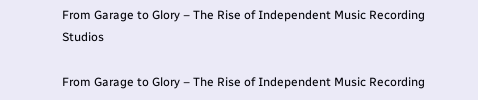From Garage to Glory – The Rise of Independent Music Recording Studios

From Garage to Glory – The Rise of Independent Music Recording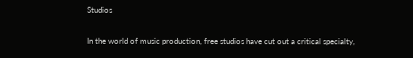Studios

In the world of music production, free studios have cut out a critical specialty,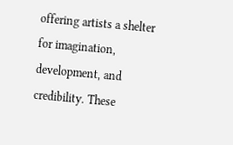offering artists a shelter for imagination, development, and credibility. These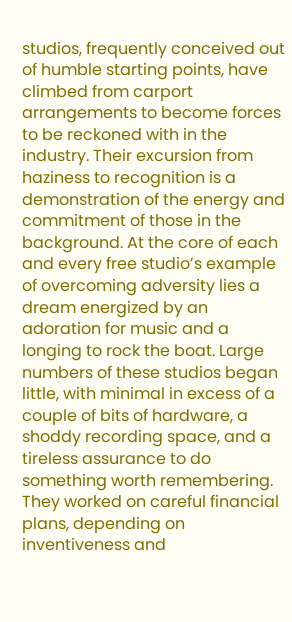studios, frequently conceived out of humble starting points, have climbed from carport arrangements to become forces to be reckoned with in the industry. Their excursion from haziness to recognition is a demonstration of the energy and commitment of those in the background. At the core of each and every free studio’s example of overcoming adversity lies a dream energized by an adoration for music and a longing to rock the boat. Large numbers of these studios began little, with minimal in excess of a couple of bits of hardware, a shoddy recording space, and a tireless assurance to do something worth remembering. They worked on careful financial plans, depending on inventiveness and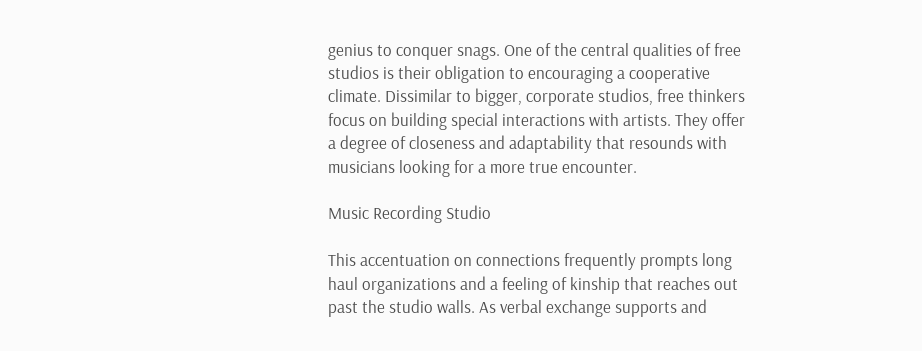genius to conquer snags. One of the central qualities of free studios is their obligation to encouraging a cooperative climate. Dissimilar to bigger, corporate studios, free thinkers focus on building special interactions with artists. They offer a degree of closeness and adaptability that resounds with musicians looking for a more true encounter.

Music Recording Studio

This accentuation on connections frequently prompts long haul organizations and a feeling of kinship that reaches out past the studio walls. As verbal exchange supports and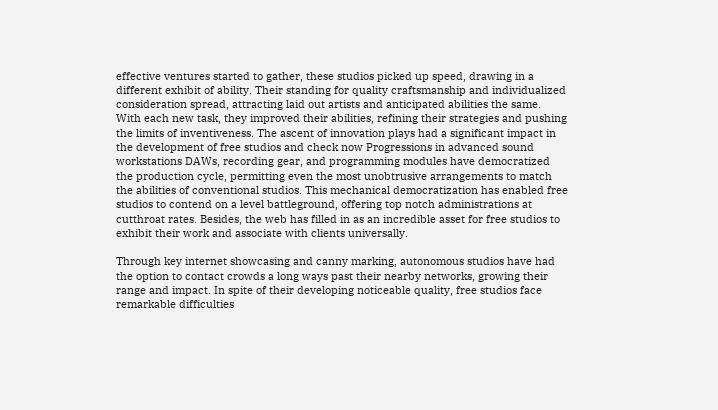effective ventures started to gather, these studios picked up speed, drawing in a different exhibit of ability. Their standing for quality craftsmanship and individualized consideration spread, attracting laid out artists and anticipated abilities the same. With each new task, they improved their abilities, refining their strategies and pushing the limits of inventiveness. The ascent of innovation plays had a significant impact in the development of free studios and check now Progressions in advanced sound workstations DAWs, recording gear, and programming modules have democratized the production cycle, permitting even the most unobtrusive arrangements to match the abilities of conventional studios. This mechanical democratization has enabled free studios to contend on a level battleground, offering top notch administrations at cutthroat rates. Besides, the web has filled in as an incredible asset for free studios to exhibit their work and associate with clients universally.

Through key internet showcasing and canny marking, autonomous studios have had the option to contact crowds a long ways past their nearby networks, growing their range and impact. In spite of their developing noticeable quality, free studios face remarkable difficulties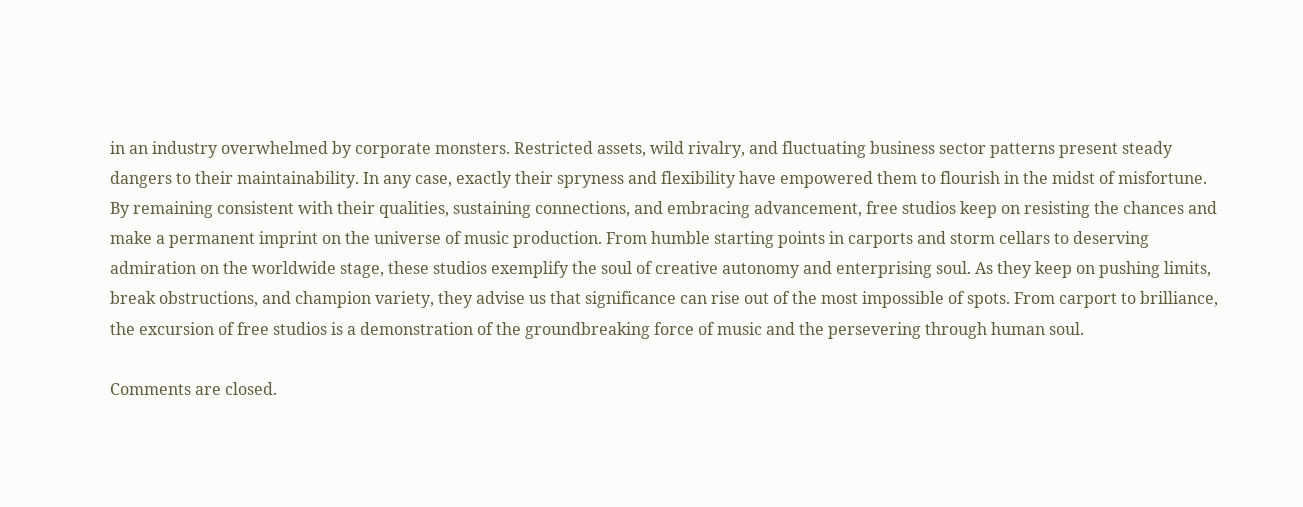in an industry overwhelmed by corporate monsters. Restricted assets, wild rivalry, and fluctuating business sector patterns present steady dangers to their maintainability. In any case, exactly their spryness and flexibility have empowered them to flourish in the midst of misfortune. By remaining consistent with their qualities, sustaining connections, and embracing advancement, free studios keep on resisting the chances and make a permanent imprint on the universe of music production. From humble starting points in carports and storm cellars to deserving admiration on the worldwide stage, these studios exemplify the soul of creative autonomy and enterprising soul. As they keep on pushing limits, break obstructions, and champion variety, they advise us that significance can rise out of the most impossible of spots. From carport to brilliance, the excursion of free studios is a demonstration of the groundbreaking force of music and the persevering through human soul.

Comments are closed.